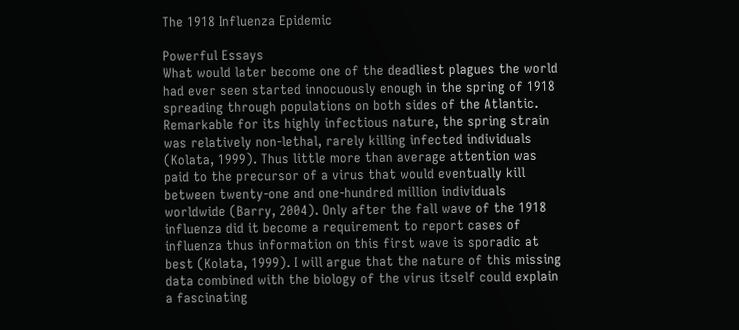The 1918 Influenza Epidemic

Powerful Essays
What would later become one of the deadliest plagues the world had ever seen started innocuously enough in the spring of 1918 spreading through populations on both sides of the Atlantic. Remarkable for its highly infectious nature, the spring strain was relatively non-lethal, rarely killing infected individuals (Kolata, 1999). Thus little more than average attention was paid to the precursor of a virus that would eventually kill between twenty-one and one-hundred million individuals worldwide (Barry, 2004). Only after the fall wave of the 1918 influenza did it become a requirement to report cases of influenza thus information on this first wave is sporadic at best (Kolata, 1999). I will argue that the nature of this missing data combined with the biology of the virus itself could explain a fascinating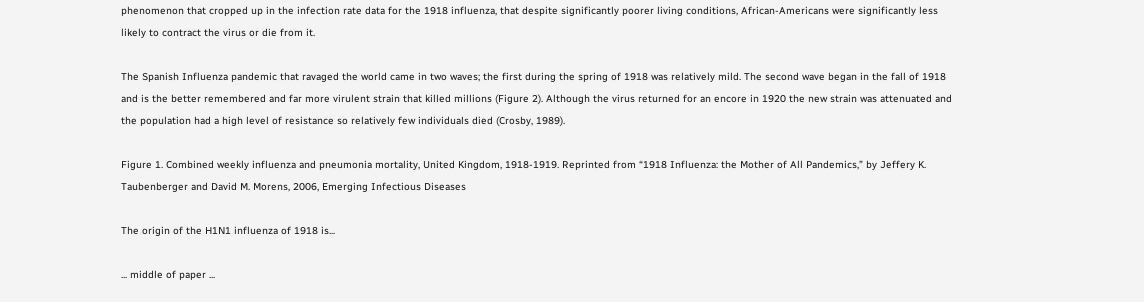phenomenon that cropped up in the infection rate data for the 1918 influenza, that despite significantly poorer living conditions, African-Americans were significantly less likely to contract the virus or die from it.

The Spanish Influenza pandemic that ravaged the world came in two waves; the first during the spring of 1918 was relatively mild. The second wave began in the fall of 1918 and is the better remembered and far more virulent strain that killed millions (Figure 2). Although the virus returned for an encore in 1920 the new strain was attenuated and the population had a high level of resistance so relatively few individuals died (Crosby, 1989).

Figure 1. Combined weekly influenza and pneumonia mortality, United Kingdom, 1918-1919. Reprinted from “1918 Influenza: the Mother of All Pandemics,” by Jeffery K. Taubenberger and David M. Morens, 2006, Emerging Infectious Diseases

The origin of the H1N1 influenza of 1918 is...

... middle of paper ...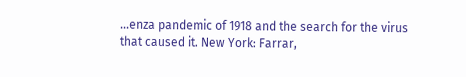...enza pandemic of 1918 and the search for the virus that caused it. New York: Farrar,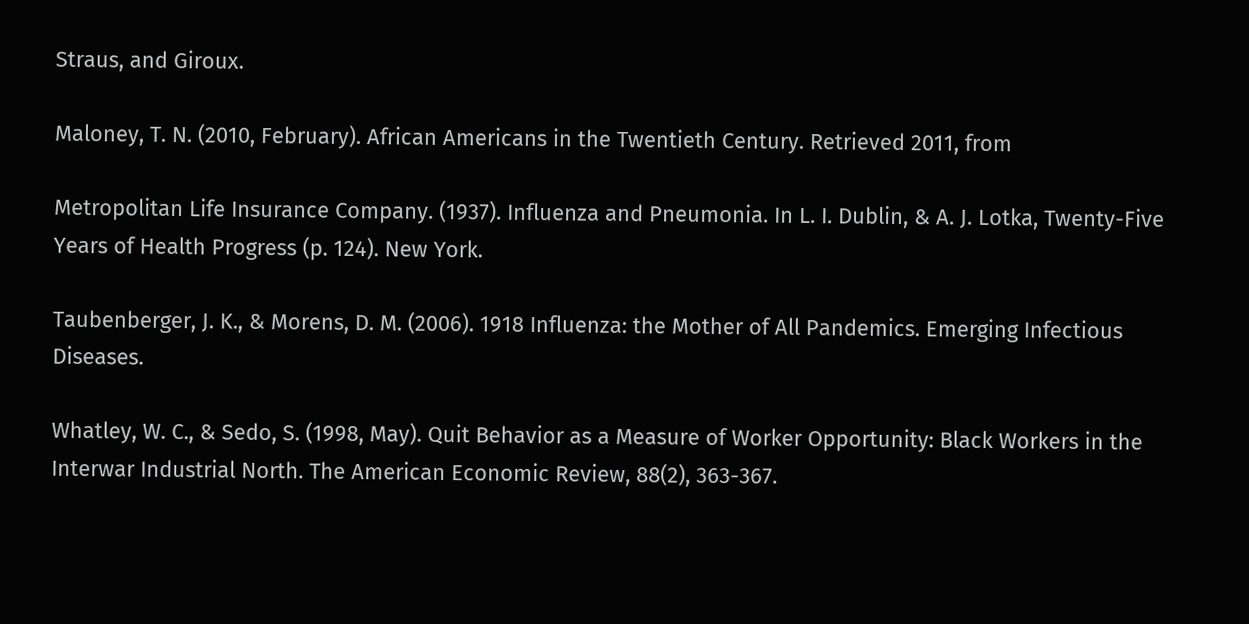Straus, and Giroux.

Maloney, T. N. (2010, February). African Americans in the Twentieth Century. Retrieved 2011, from

Metropolitan Life Insurance Company. (1937). Influenza and Pneumonia. In L. I. Dublin, & A. J. Lotka, Twenty-Five Years of Health Progress (p. 124). New York.

Taubenberger, J. K., & Morens, D. M. (2006). 1918 Influenza: the Mother of All Pandemics. Emerging Infectious Diseases.

Whatley, W. C., & Sedo, S. (1998, May). Quit Behavior as a Measure of Worker Opportunity: Black Workers in the Interwar Industrial North. The American Economic Review, 88(2), 363-367.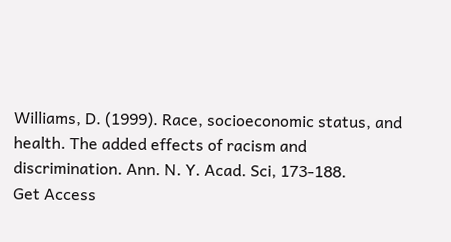Williams, D. (1999). Race, socioeconomic status, and health. The added effects of racism and discrimination. Ann. N. Y. Acad. Sci, 173-188.
Get Access